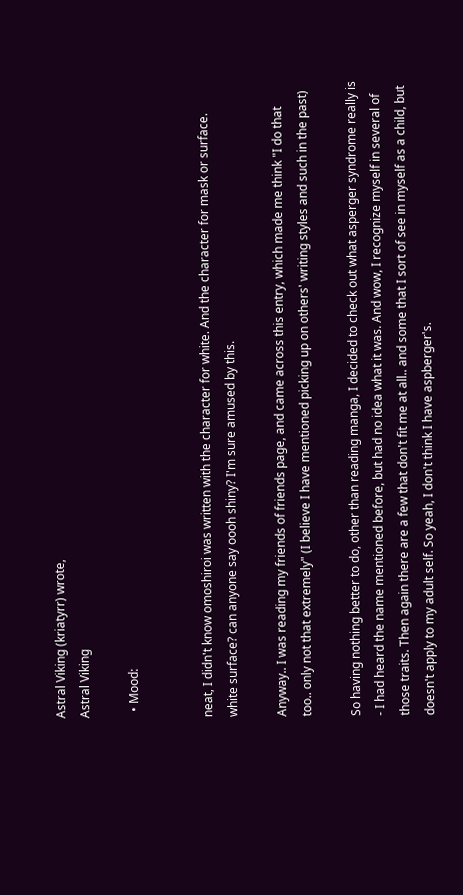Astral Viking (kriatyrr) wrote,
Astral Viking

  • Mood:


neat, I didn't know omoshiroi was written with the character for white. And the character for mask or surface. white surface? can anyone say oooh shiny? I'm sure amused by this.

Anyway.. I was reading my friends of friends page, and came across this entry, which made me think "I do that too.. only not that extremely" (I believe I have mentioned picking up on others' writing styles and such in the past)

So having nothing better to do, other than reading manga, I decided to check out what asperger syndrome really is - I had heard the name mentioned before, but had no idea what it was. And wow, I recognize myself in several of those traits. Then again there are a few that don't fit me at all.. and some that I sort of see in myself as a child, but doesn't apply to my adult self. So yeah, I don't think I have aspberger's.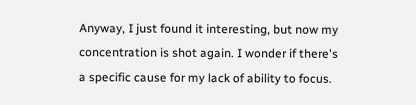Anyway, I just found it interesting, but now my concentration is shot again. I wonder if there's a specific cause for my lack of ability to focus.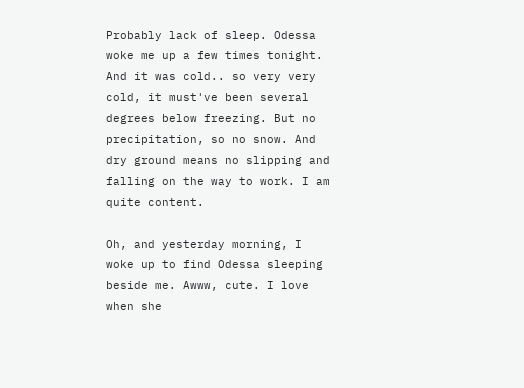Probably lack of sleep. Odessa woke me up a few times tonight. And it was cold.. so very very cold, it must've been several degrees below freezing. But no precipitation, so no snow. And dry ground means no slipping and falling on the way to work. I am quite content.

Oh, and yesterday morning, I woke up to find Odessa sleeping beside me. Awww, cute. I love when she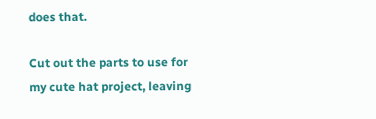does that.

Cut out the parts to use for my cute hat project, leaving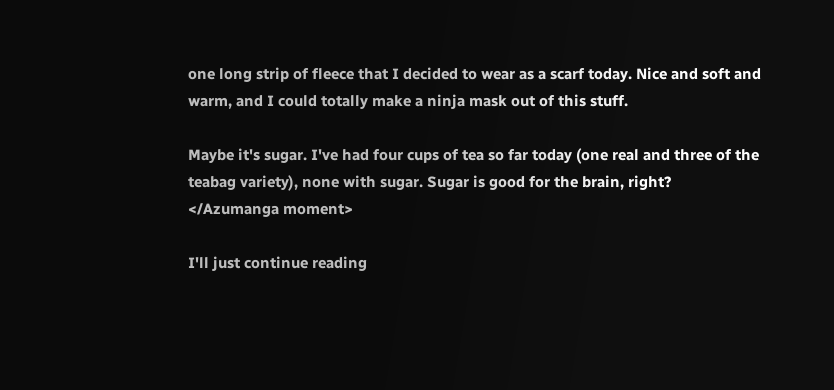one long strip of fleece that I decided to wear as a scarf today. Nice and soft and warm, and I could totally make a ninja mask out of this stuff.

Maybe it's sugar. I've had four cups of tea so far today (one real and three of the teabag variety), none with sugar. Sugar is good for the brain, right? </Azumanga moment>

I'll just continue reading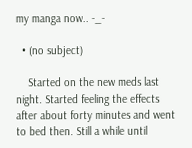my manga now.. -_-

  • (no subject)

    Started on the new meds last night. Started feeling the effects after about forty minutes and went to bed then. Still a while until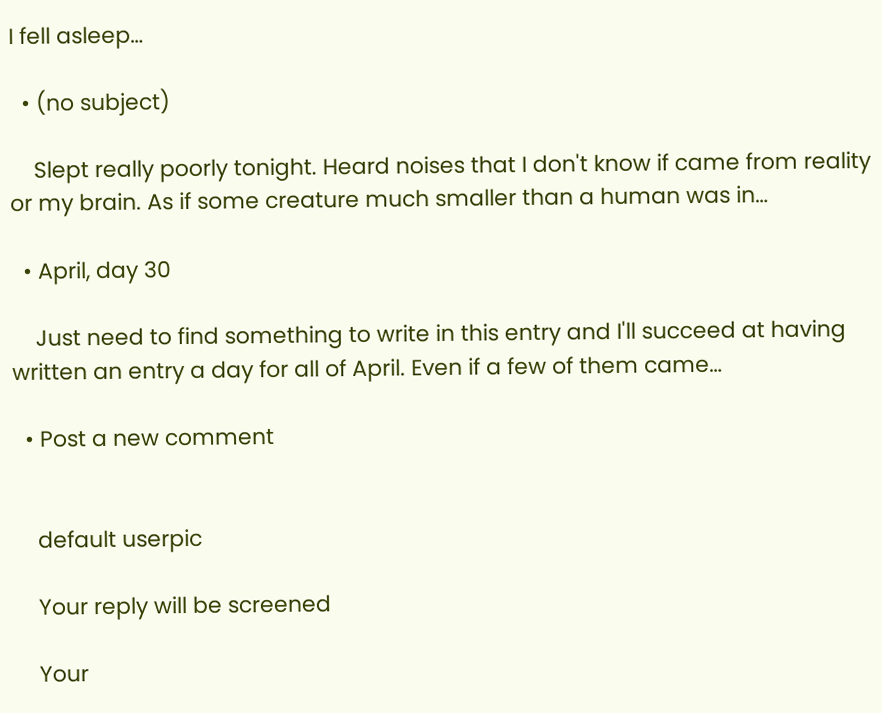I fell asleep…

  • (no subject)

    Slept really poorly tonight. Heard noises that I don't know if came from reality or my brain. As if some creature much smaller than a human was in…

  • April, day 30

    Just need to find something to write in this entry and I'll succeed at having written an entry a day for all of April. Even if a few of them came…

  • Post a new comment


    default userpic

    Your reply will be screened

    Your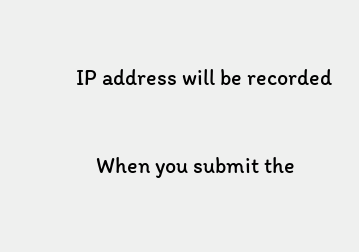IP address will be recorded

    When you submit the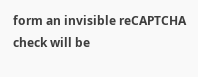form an invisible reCAPTCHA check will be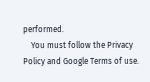performed.
    You must follow the Privacy Policy and Google Terms of use.